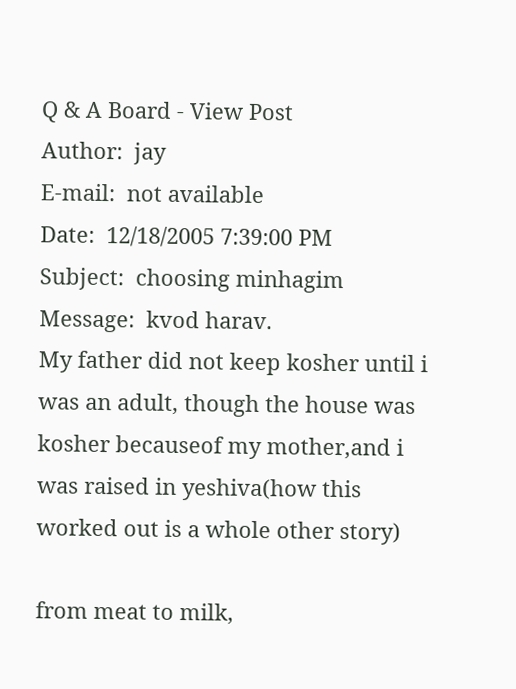Q & A Board - View Post
Author:  jay
E-mail:  not available
Date:  12/18/2005 7:39:00 PM
Subject:  choosing minhagim
Message:  kvod harav.
My father did not keep kosher until i was an adult, though the house was kosher becauseof my mother,and i was raised in yeshiva(how this worked out is a whole other story)

from meat to milk,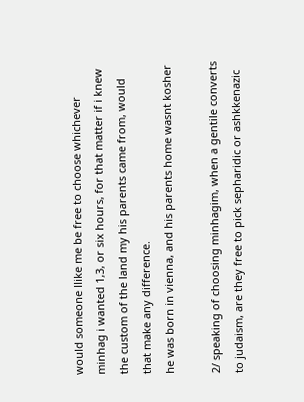would someone llike me be free to choose whichever minhag i wanted 1,3, or six hours, for that matter if i knew the custom of the land my his parents came from, would that make any difference.
he was born in vienna, and his parents home wasnt kosher

2/ speaking of choosing minhagim, when a gentile converts to judaism, are they free to pick sepharidic or ashkkenazic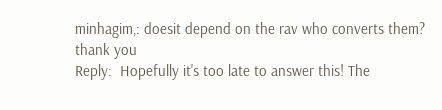minhagim,: doesit depend on the rav who converts them?
thank you
Reply:  Hopefully it's too late to answer this! The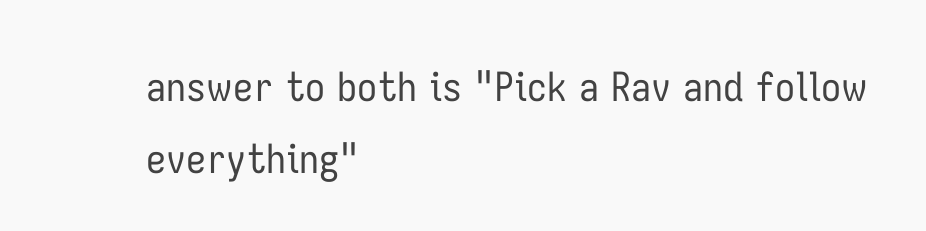answer to both is "Pick a Rav and follow everything"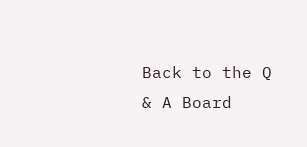Back to the Q & A Board